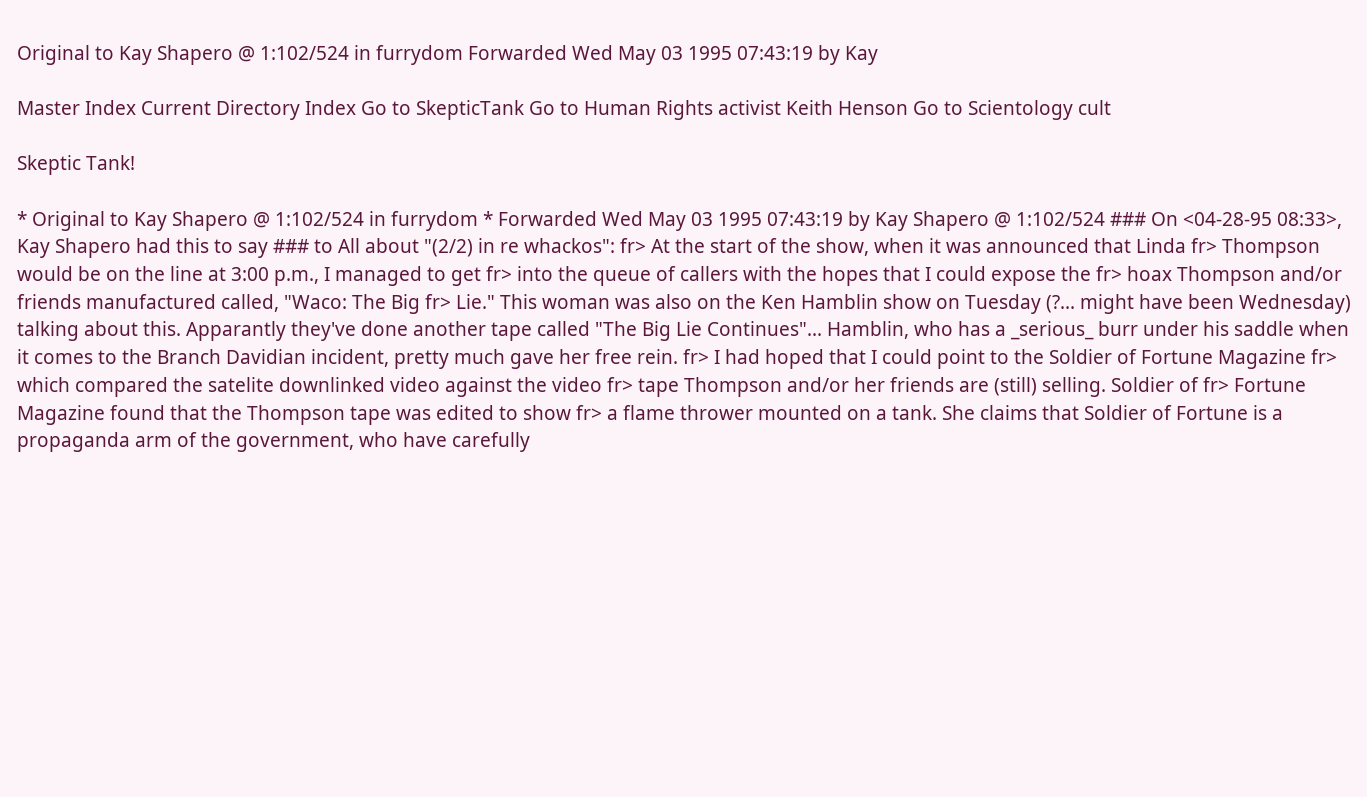Original to Kay Shapero @ 1:102/524 in furrydom Forwarded Wed May 03 1995 07:43:19 by Kay

Master Index Current Directory Index Go to SkepticTank Go to Human Rights activist Keith Henson Go to Scientology cult

Skeptic Tank!

* Original to Kay Shapero @ 1:102/524 in furrydom * Forwarded Wed May 03 1995 07:43:19 by Kay Shapero @ 1:102/524 ### On <04-28-95 08:33>, Kay Shapero had this to say ### to All about "(2/2) in re whackos": fr> At the start of the show, when it was announced that Linda fr> Thompson would be on the line at 3:00 p.m., I managed to get fr> into the queue of callers with the hopes that I could expose the fr> hoax Thompson and/or friends manufactured called, "Waco: The Big fr> Lie." This woman was also on the Ken Hamblin show on Tuesday (?... might have been Wednesday) talking about this. Apparantly they've done another tape called "The Big Lie Continues"... Hamblin, who has a _serious_ burr under his saddle when it comes to the Branch Davidian incident, pretty much gave her free rein. fr> I had hoped that I could point to the Soldier of Fortune Magazine fr> which compared the satelite downlinked video against the video fr> tape Thompson and/or her friends are (still) selling. Soldier of fr> Fortune Magazine found that the Thompson tape was edited to show fr> a flame thrower mounted on a tank. She claims that Soldier of Fortune is a propaganda arm of the government, who have carefully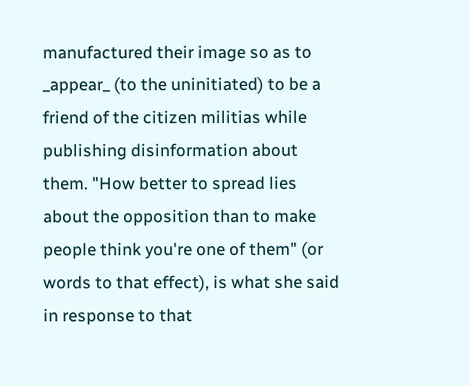manufactured their image so as to _appear_ (to the uninitiated) to be a friend of the citizen militias while publishing disinformation about them. "How better to spread lies about the opposition than to make people think you're one of them" (or words to that effect), is what she said in response to that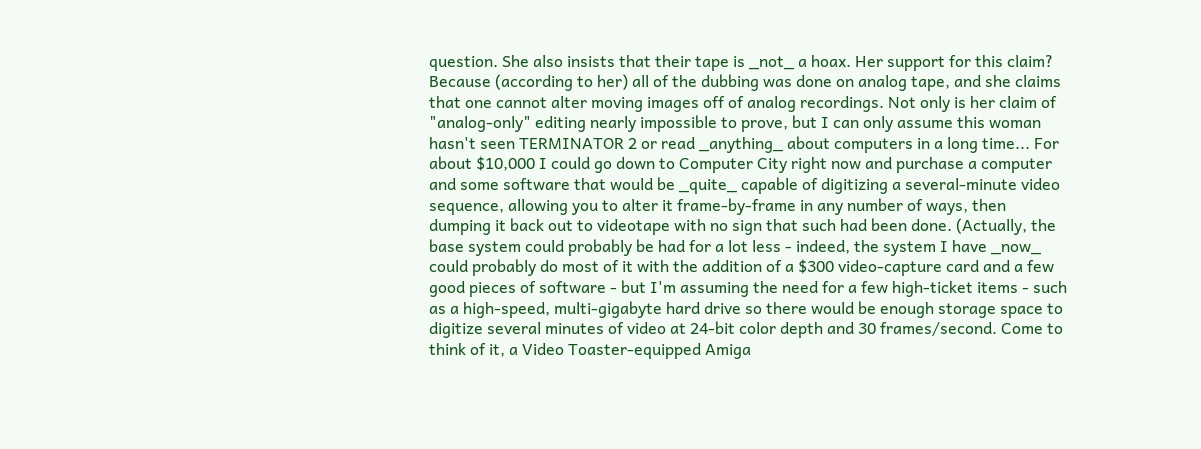question. She also insists that their tape is _not_ a hoax. Her support for this claim? Because (according to her) all of the dubbing was done on analog tape, and she claims that one cannot alter moving images off of analog recordings. Not only is her claim of "analog-only" editing nearly impossible to prove, but I can only assume this woman hasn't seen TERMINATOR 2 or read _anything_ about computers in a long time... For about $10,000 I could go down to Computer City right now and purchase a computer and some software that would be _quite_ capable of digitizing a several-minute video sequence, allowing you to alter it frame-by-frame in any number of ways, then dumping it back out to videotape with no sign that such had been done. (Actually, the base system could probably be had for a lot less - indeed, the system I have _now_ could probably do most of it with the addition of a $300 video-capture card and a few good pieces of software - but I'm assuming the need for a few high-ticket items - such as a high-speed, multi-gigabyte hard drive so there would be enough storage space to digitize several minutes of video at 24-bit color depth and 30 frames/second. Come to think of it, a Video Toaster-equipped Amiga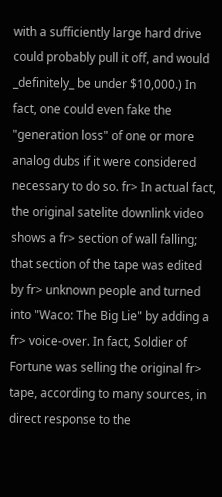with a sufficiently large hard drive could probably pull it off, and would _definitely_ be under $10,000.) In fact, one could even fake the "generation loss" of one or more analog dubs if it were considered necessary to do so. fr> In actual fact, the original satelite downlink video shows a fr> section of wall falling; that section of the tape was edited by fr> unknown people and turned into "Waco: The Big Lie" by adding a fr> voice-over. In fact, Soldier of Fortune was selling the original fr> tape, according to many sources, in direct response to the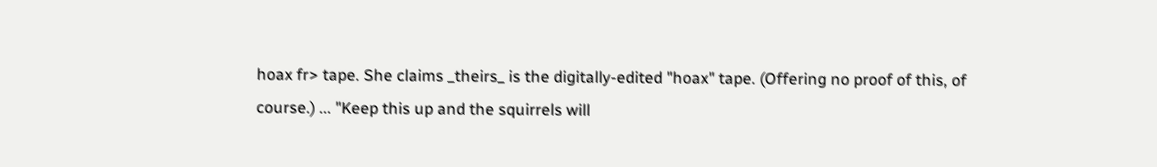hoax fr> tape. She claims _theirs_ is the digitally-edited "hoax" tape. (Offering no proof of this, of course.) ... "Keep this up and the squirrels will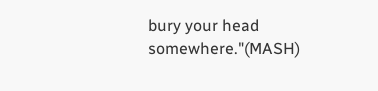bury your head somewhere."(MASH)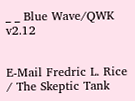_ _ Blue Wave/QWK v2.12


E-Mail Fredric L. Rice / The Skeptic Tank